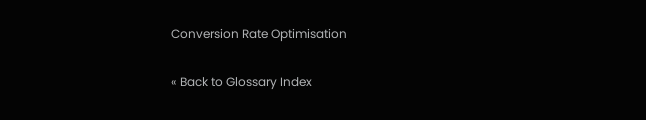Conversion Rate Optimisation

« Back to Glossary Index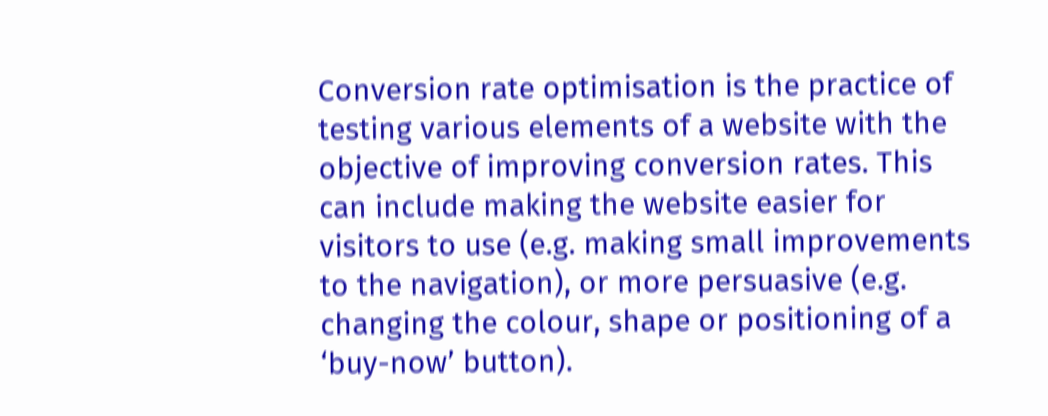Conversion rate optimisation is the practice of testing various elements of a website with the objective of improving conversion rates. This can include making the website easier for visitors to use (e.g. making small improvements to the navigation), or more persuasive (e.g. changing the colour, shape or positioning of a ‘buy-now’ button).